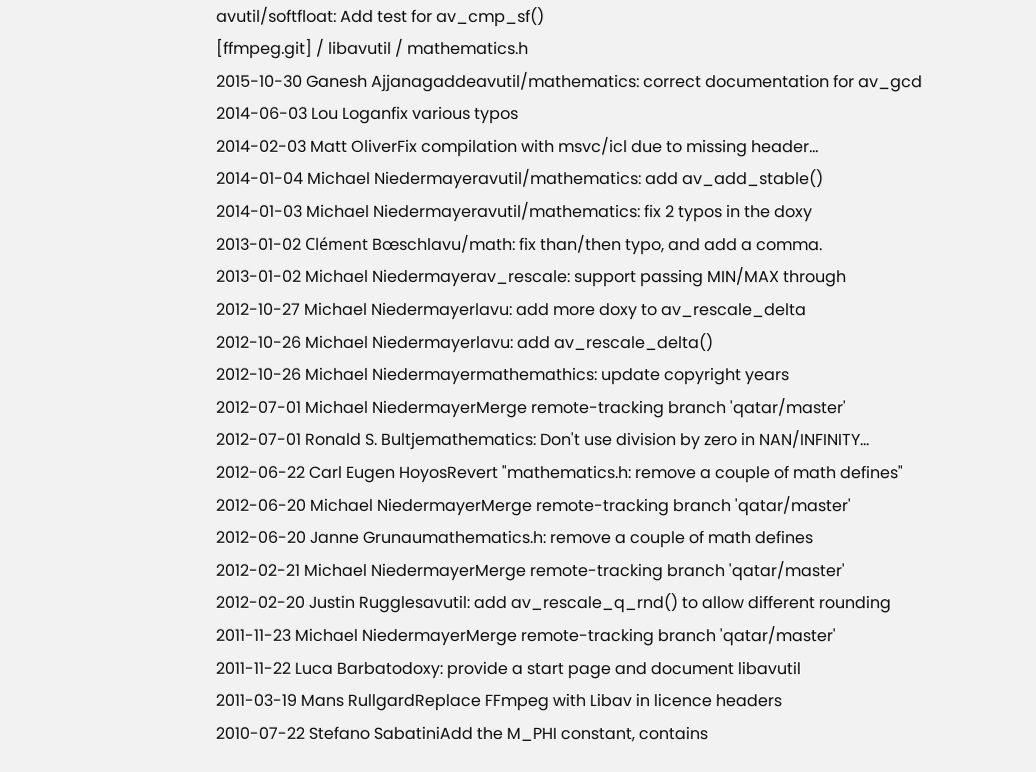avutil/softfloat: Add test for av_cmp_sf()
[ffmpeg.git] / libavutil / mathematics.h
2015-10-30 Ganesh Ajjanagaddeavutil/mathematics: correct documentation for av_gcd
2014-06-03 Lou Loganfix various typos
2014-02-03 Matt OliverFix compilation with msvc/icl due to missing header...
2014-01-04 Michael Niedermayeravutil/mathematics: add av_add_stable()
2014-01-03 Michael Niedermayeravutil/mathematics: fix 2 typos in the doxy
2013-01-02 Clément Bœschlavu/math: fix than/then typo, and add a comma.
2013-01-02 Michael Niedermayerav_rescale: support passing MIN/MAX through
2012-10-27 Michael Niedermayerlavu: add more doxy to av_rescale_delta
2012-10-26 Michael Niedermayerlavu: add av_rescale_delta()
2012-10-26 Michael Niedermayermathemathics: update copyright years
2012-07-01 Michael NiedermayerMerge remote-tracking branch 'qatar/master'
2012-07-01 Ronald S. Bultjemathematics: Don't use division by zero in NAN/INFINITY...
2012-06-22 Carl Eugen HoyosRevert "mathematics.h: remove a couple of math defines"
2012-06-20 Michael NiedermayerMerge remote-tracking branch 'qatar/master'
2012-06-20 Janne Grunaumathematics.h: remove a couple of math defines
2012-02-21 Michael NiedermayerMerge remote-tracking branch 'qatar/master'
2012-02-20 Justin Rugglesavutil: add av_rescale_q_rnd() to allow different rounding
2011-11-23 Michael NiedermayerMerge remote-tracking branch 'qatar/master'
2011-11-22 Luca Barbatodoxy: provide a start page and document libavutil
2011-03-19 Mans RullgardReplace FFmpeg with Libav in licence headers
2010-07-22 Stefano SabatiniAdd the M_PHI constant, contains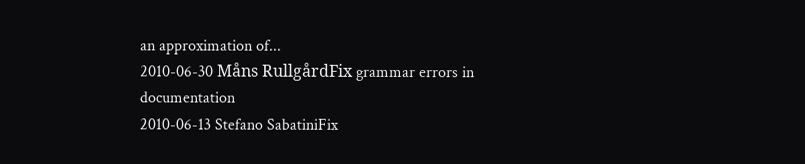an approximation of...
2010-06-30 Måns RullgårdFix grammar errors in documentation
2010-06-13 Stefano SabatiniFix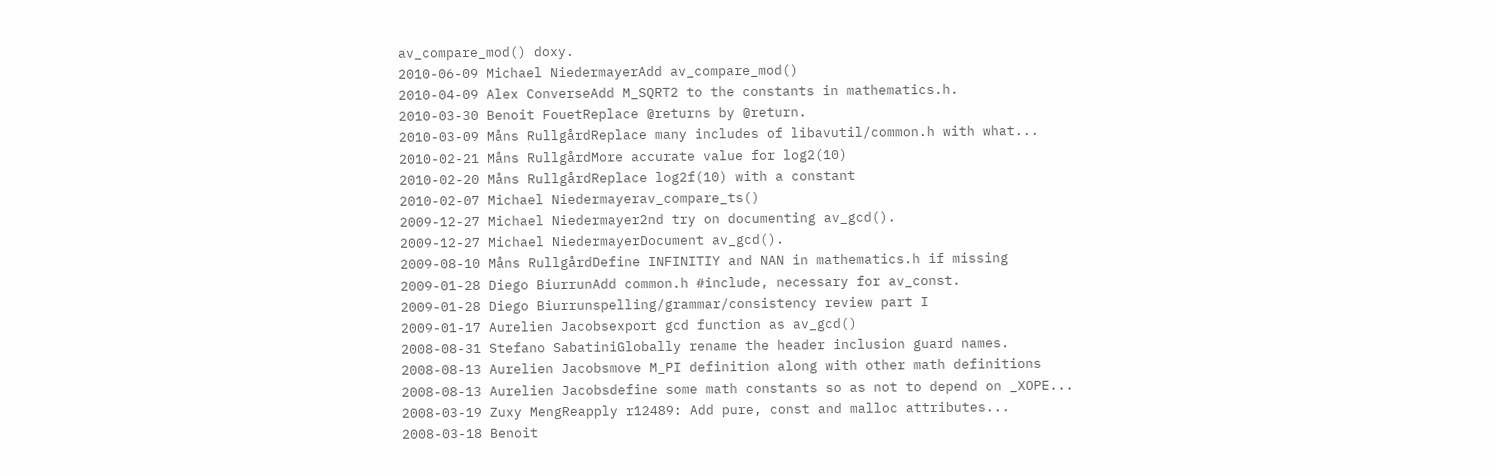av_compare_mod() doxy.
2010-06-09 Michael NiedermayerAdd av_compare_mod()
2010-04-09 Alex ConverseAdd M_SQRT2 to the constants in mathematics.h.
2010-03-30 Benoit FouetReplace @returns by @return.
2010-03-09 Måns RullgårdReplace many includes of libavutil/common.h with what...
2010-02-21 Måns RullgårdMore accurate value for log2(10)
2010-02-20 Måns RullgårdReplace log2f(10) with a constant
2010-02-07 Michael Niedermayerav_compare_ts()
2009-12-27 Michael Niedermayer2nd try on documenting av_gcd().
2009-12-27 Michael NiedermayerDocument av_gcd().
2009-08-10 Måns RullgårdDefine INFINITIY and NAN in mathematics.h if missing
2009-01-28 Diego BiurrunAdd common.h #include, necessary for av_const.
2009-01-28 Diego Biurrunspelling/grammar/consistency review part I
2009-01-17 Aurelien Jacobsexport gcd function as av_gcd()
2008-08-31 Stefano SabatiniGlobally rename the header inclusion guard names.
2008-08-13 Aurelien Jacobsmove M_PI definition along with other math definitions
2008-08-13 Aurelien Jacobsdefine some math constants so as not to depend on _XOPE...
2008-03-19 Zuxy MengReapply r12489: Add pure, const and malloc attributes...
2008-03-18 Benoit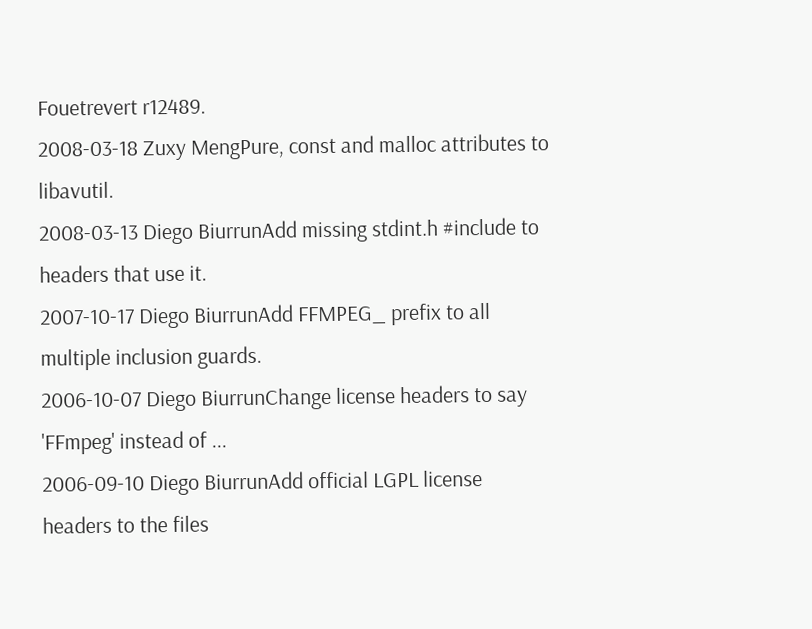Fouetrevert r12489.
2008-03-18 Zuxy MengPure, const and malloc attributes to libavutil.
2008-03-13 Diego BiurrunAdd missing stdint.h #include to headers that use it.
2007-10-17 Diego BiurrunAdd FFMPEG_ prefix to all multiple inclusion guards.
2006-10-07 Diego BiurrunChange license headers to say 'FFmpeg' instead of ...
2006-09-10 Diego BiurrunAdd official LGPL license headers to the files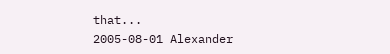that...
2005-08-01 Alexander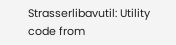Strasserlibavutil: Utility code from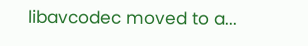libavcodec moved to a...